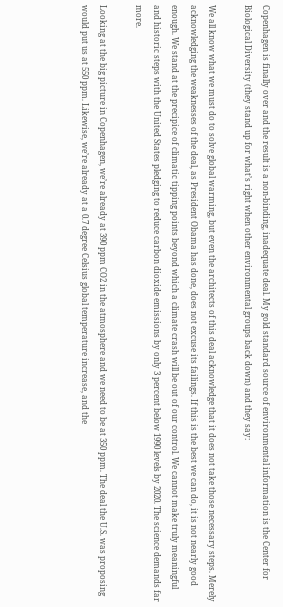Copenhagen is finally over and the result is a non-binding, inadequate deal. My gold standard source of environmental information is the Center for Biological Diversity (they stand up for what’s right when other environmental groups back down) and they say:

We all know what we must do to solve global warming, but even the architects of this deal acknowledge that it does not take those necessary steps. Merely acknowledging the weaknesses of the deal, as President Obama has done, does not excuse its failings. If this is the best we can do, it is not nearly good enough. We stand at the precipice of climatic tipping points beyond which a climate crash will be out of our control. We cannot make truly meaningful and historic steps with the United States pledging to reduce carbon dioxide emissions by only 3 percent below 1990 levels by 2020. The science demands far more.

Looking at the big picture in Copenhagen, we’re already at 390 ppm CO2 in the atmosphere and we need to be at 350 ppm. The deal the U.S. was proposing would put us at 550 ppm. Likewise, we’re already at a 0.7 degree Celsius global temperature increase, and the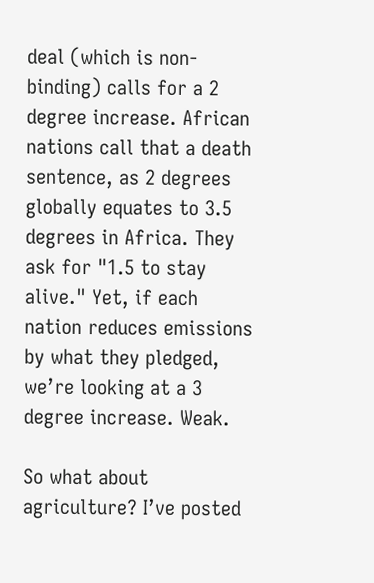deal (which is non-binding) calls for a 2 degree increase. African nations call that a death sentence, as 2 degrees globally equates to 3.5 degrees in Africa. They ask for "1.5 to stay alive." Yet, if each nation reduces emissions by what they pledged, we’re looking at a 3 degree increase. Weak.

So what about agriculture? I’ve posted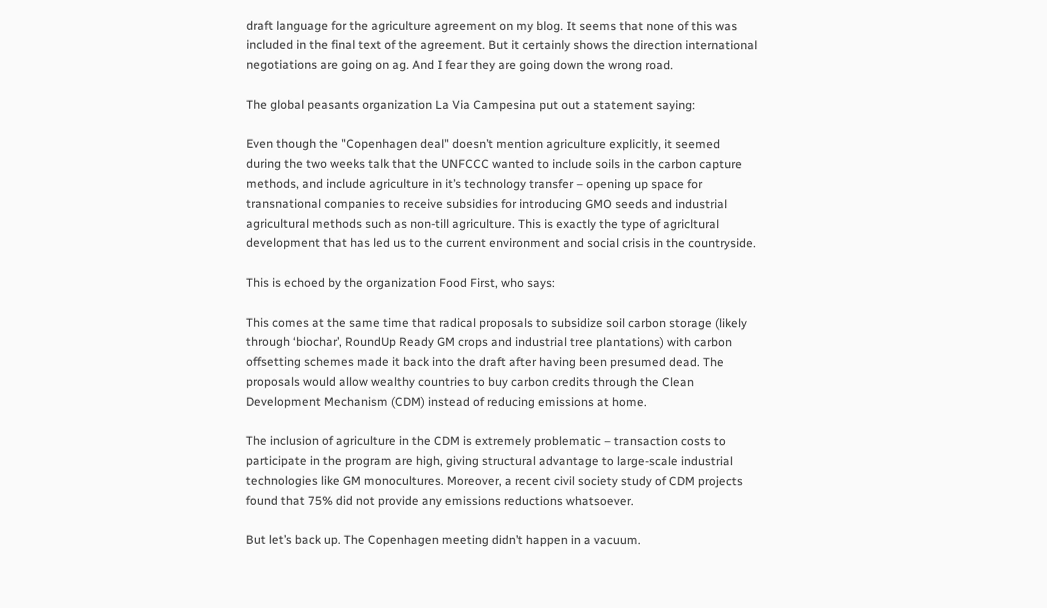draft language for the agriculture agreement on my blog. It seems that none of this was included in the final text of the agreement. But it certainly shows the direction international negotiations are going on ag. And I fear they are going down the wrong road.

The global peasants organization La Via Campesina put out a statement saying:

Even though the "Copenhagen deal" doesn’t mention agriculture explicitly, it seemed during the two weeks talk that the UNFCCC wanted to include soils in the carbon capture methods, and include agriculture in it’s technology transfer – opening up space for transnational companies to receive subsidies for introducing GMO seeds and industrial agricultural methods such as non-till agriculture. This is exactly the type of agricltural development that has led us to the current environment and social crisis in the countryside.

This is echoed by the organization Food First, who says:

This comes at the same time that radical proposals to subsidize soil carbon storage (likely through ‘biochar’, RoundUp Ready GM crops and industrial tree plantations) with carbon offsetting schemes made it back into the draft after having been presumed dead. The proposals would allow wealthy countries to buy carbon credits through the Clean Development Mechanism (CDM) instead of reducing emissions at home.

The inclusion of agriculture in the CDM is extremely problematic – transaction costs to participate in the program are high, giving structural advantage to large-scale industrial technologies like GM monocultures. Moreover, a recent civil society study of CDM projects found that 75% did not provide any emissions reductions whatsoever.

But let’s back up. The Copenhagen meeting didn’t happen in a vacuum.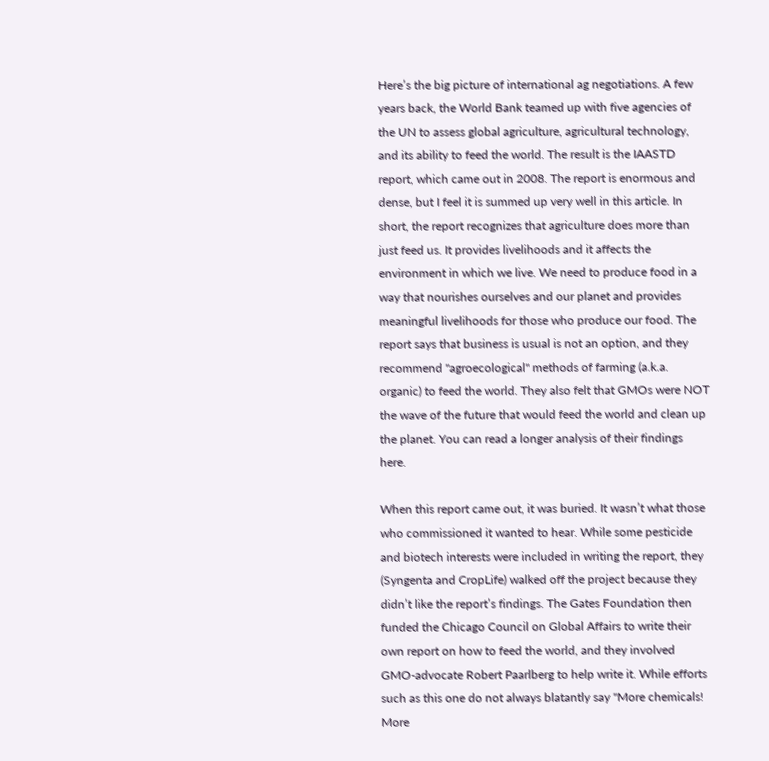Here’s the big picture of international ag negotiations. A few years back, the World Bank teamed up with five agencies of the UN to assess global agriculture, agricultural technology, and its ability to feed the world. The result is the IAASTD report, which came out in 2008. The report is enormous and dense, but I feel it is summed up very well in this article. In short, the report recognizes that agriculture does more than just feed us. It provides livelihoods and it affects the environment in which we live. We need to produce food in a way that nourishes ourselves and our planet and provides meaningful livelihoods for those who produce our food. The report says that business is usual is not an option, and they recommend "agroecological" methods of farming (a.k.a. organic) to feed the world. They also felt that GMOs were NOT the wave of the future that would feed the world and clean up the planet. You can read a longer analysis of their findings here.

When this report came out, it was buried. It wasn’t what those who commissioned it wanted to hear. While some pesticide and biotech interests were included in writing the report, they (Syngenta and CropLife) walked off the project because they didn’t like the report’s findings. The Gates Foundation then funded the Chicago Council on Global Affairs to write their own report on how to feed the world, and they involved GMO-advocate Robert Paarlberg to help write it. While efforts such as this one do not always blatantly say "More chemicals! More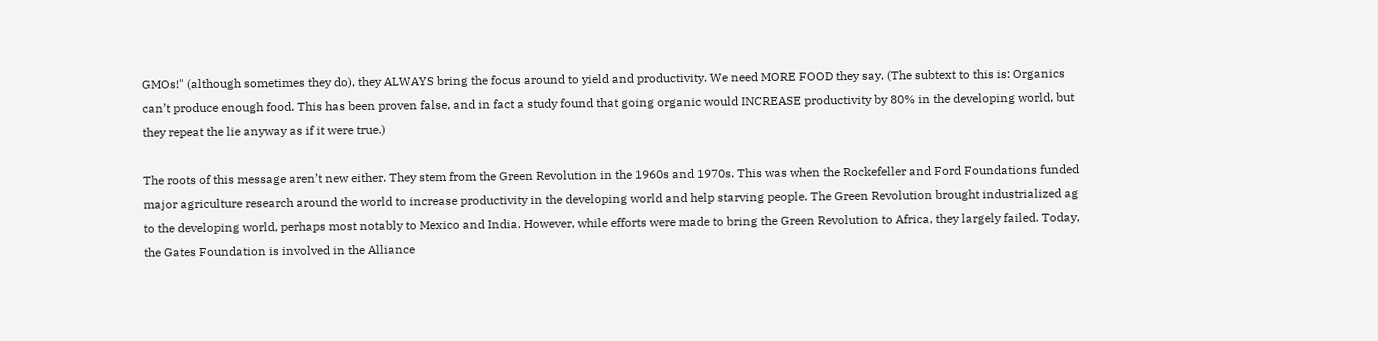GMOs!" (although sometimes they do), they ALWAYS bring the focus around to yield and productivity. We need MORE FOOD they say. (The subtext to this is: Organics can’t produce enough food. This has been proven false, and in fact a study found that going organic would INCREASE productivity by 80% in the developing world, but they repeat the lie anyway as if it were true.)

The roots of this message aren’t new either. They stem from the Green Revolution in the 1960s and 1970s. This was when the Rockefeller and Ford Foundations funded major agriculture research around the world to increase productivity in the developing world and help starving people. The Green Revolution brought industrialized ag to the developing world, perhaps most notably to Mexico and India. However, while efforts were made to bring the Green Revolution to Africa, they largely failed. Today, the Gates Foundation is involved in the Alliance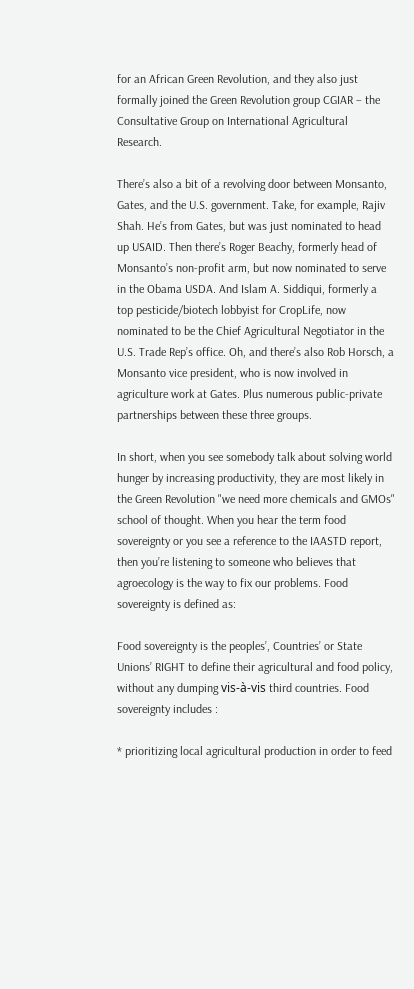for an African Green Revolution, and they also just formally joined the Green Revolution group CGIAR – the Consultative Group on International Agricultural Research.

There’s also a bit of a revolving door between Monsanto, Gates, and the U.S. government. Take, for example, Rajiv Shah. He’s from Gates, but was just nominated to head up USAID. Then there’s Roger Beachy, formerly head of Monsanto’s non-profit arm, but now nominated to serve in the Obama USDA. And Islam A. Siddiqui, formerly a top pesticide/biotech lobbyist for CropLife, now nominated to be the Chief Agricultural Negotiator in the U.S. Trade Rep’s office. Oh, and there’s also Rob Horsch, a Monsanto vice president, who is now involved in agriculture work at Gates. Plus numerous public-private partnerships between these three groups.

In short, when you see somebody talk about solving world hunger by increasing productivity, they are most likely in the Green Revolution "we need more chemicals and GMOs" school of thought. When you hear the term food sovereignty or you see a reference to the IAASTD report, then you’re listening to someone who believes that agroecology is the way to fix our problems. Food sovereignty is defined as:

Food sovereignty is the peoples’, Countries’ or State Unions’ RIGHT to define their agricultural and food policy, without any dumping vis-à-vis third countries. Food sovereignty includes :

* prioritizing local agricultural production in order to feed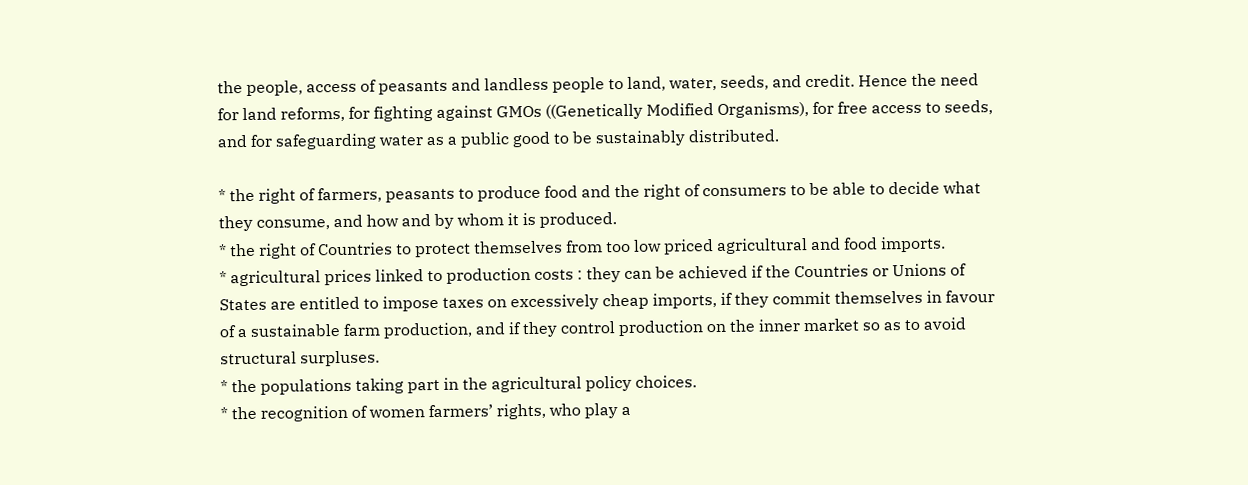the people, access of peasants and landless people to land, water, seeds, and credit. Hence the need for land reforms, for fighting against GMOs ((Genetically Modified Organisms), for free access to seeds, and for safeguarding water as a public good to be sustainably distributed.

* the right of farmers, peasants to produce food and the right of consumers to be able to decide what they consume, and how and by whom it is produced.
* the right of Countries to protect themselves from too low priced agricultural and food imports.
* agricultural prices linked to production costs : they can be achieved if the Countries or Unions of States are entitled to impose taxes on excessively cheap imports, if they commit themselves in favour of a sustainable farm production, and if they control production on the inner market so as to avoid structural surpluses.
* the populations taking part in the agricultural policy choices.
* the recognition of women farmers’ rights, who play a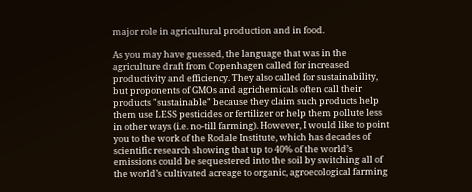major role in agricultural production and in food.

As you may have guessed, the language that was in the agriculture draft from Copenhagen called for increased productivity and efficiency. They also called for sustainability, but proponents of GMOs and agrichemicals often call their products "sustainable" because they claim such products help them use LESS pesticides or fertilizer or help them pollute less in other ways (i.e. no-till farming). However, I would like to point you to the work of the Rodale Institute, which has decades of scientific research showing that up to 40% of the world’s emissions could be sequestered into the soil by switching all of the world’s cultivated acreage to organic, agroecological farming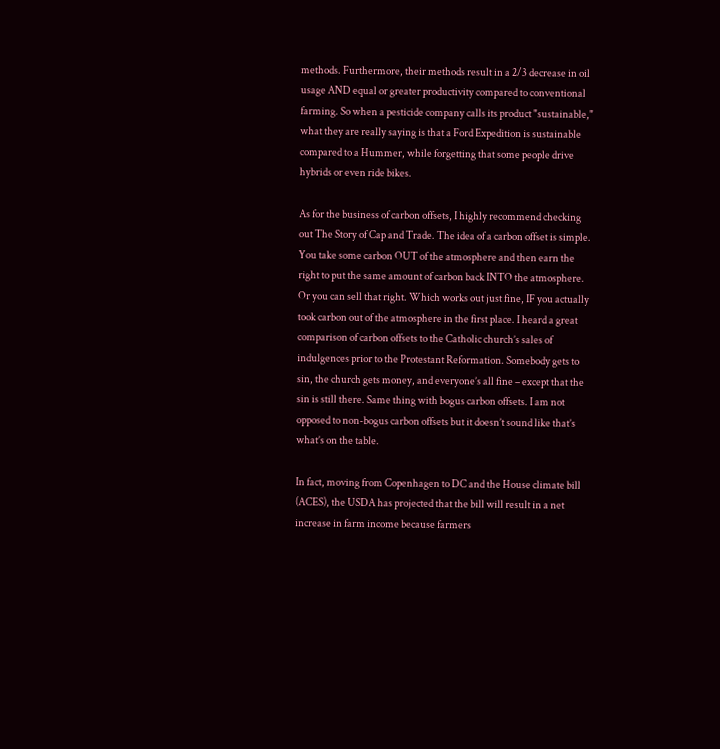methods. Furthermore, their methods result in a 2/3 decrease in oil usage AND equal or greater productivity compared to conventional farming. So when a pesticide company calls its product "sustainable," what they are really saying is that a Ford Expedition is sustainable compared to a Hummer, while forgetting that some people drive hybrids or even ride bikes.

As for the business of carbon offsets, I highly recommend checking out The Story of Cap and Trade. The idea of a carbon offset is simple. You take some carbon OUT of the atmosphere and then earn the right to put the same amount of carbon back INTO the atmosphere. Or you can sell that right. Which works out just fine, IF you actually took carbon out of the atmosphere in the first place. I heard a great comparison of carbon offsets to the Catholic church’s sales of indulgences prior to the Protestant Reformation. Somebody gets to sin, the church gets money, and everyone’s all fine – except that the sin is still there. Same thing with bogus carbon offsets. I am not opposed to non-bogus carbon offsets but it doesn’t sound like that’s what’s on the table.

In fact, moving from Copenhagen to DC and the House climate bill (ACES), the USDA has projected that the bill will result in a net increase in farm income because farmers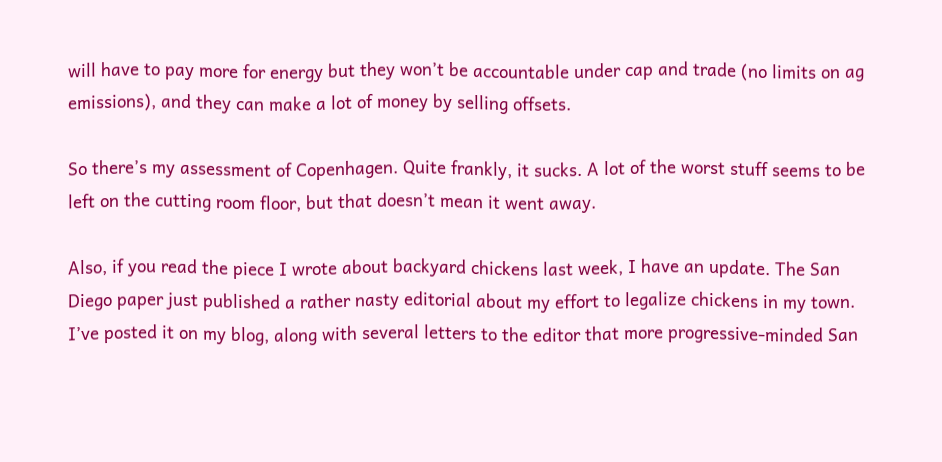will have to pay more for energy but they won’t be accountable under cap and trade (no limits on ag emissions), and they can make a lot of money by selling offsets.

So there’s my assessment of Copenhagen. Quite frankly, it sucks. A lot of the worst stuff seems to be left on the cutting room floor, but that doesn’t mean it went away.

Also, if you read the piece I wrote about backyard chickens last week, I have an update. The San Diego paper just published a rather nasty editorial about my effort to legalize chickens in my town. I’ve posted it on my blog, along with several letters to the editor that more progressive-minded San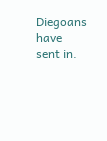Diegoans have sent in.